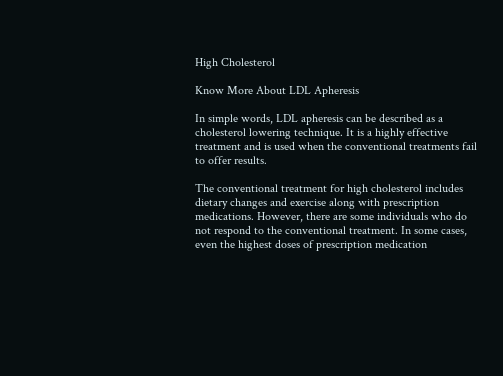High Cholesterol

Know More About LDL Apheresis

In simple words, LDL apheresis can be described as a cholesterol lowering technique. It is a highly effective treatment and is used when the conventional treatments fail to offer results.

The conventional treatment for high cholesterol includes dietary changes and exercise along with prescription medications. However, there are some individuals who do not respond to the conventional treatment. In some cases, even the highest doses of prescription medication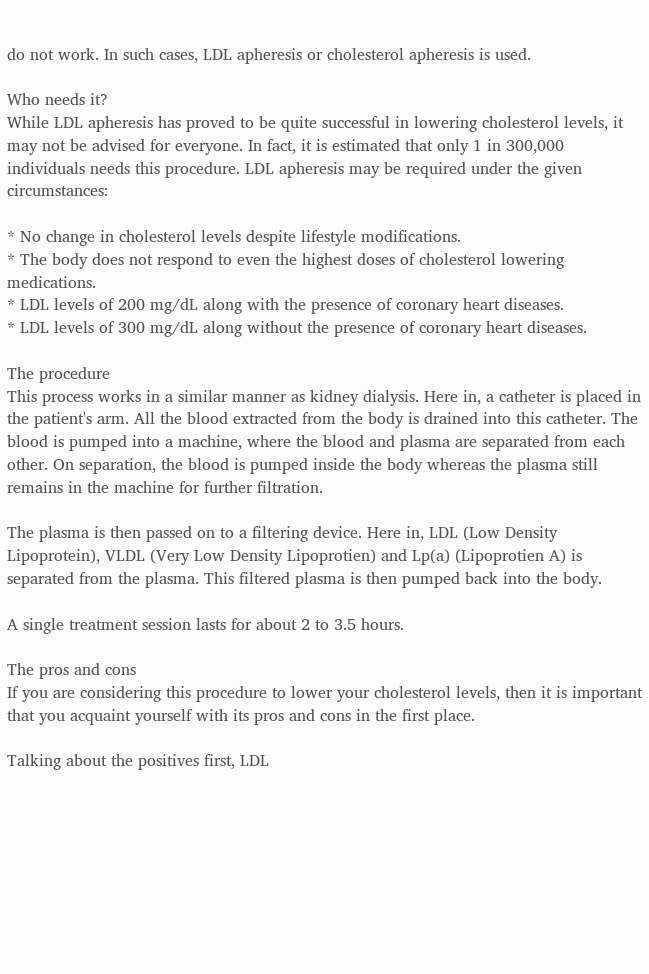do not work. In such cases, LDL apheresis or cholesterol apheresis is used.

Who needs it?
While LDL apheresis has proved to be quite successful in lowering cholesterol levels, it may not be advised for everyone. In fact, it is estimated that only 1 in 300,000 individuals needs this procedure. LDL apheresis may be required under the given circumstances:

* No change in cholesterol levels despite lifestyle modifications.
* The body does not respond to even the highest doses of cholesterol lowering medications.
* LDL levels of 200 mg/dL along with the presence of coronary heart diseases.
* LDL levels of 300 mg/dL along without the presence of coronary heart diseases.

The procedure
This process works in a similar manner as kidney dialysis. Here in, a catheter is placed in the patient's arm. All the blood extracted from the body is drained into this catheter. The blood is pumped into a machine, where the blood and plasma are separated from each other. On separation, the blood is pumped inside the body whereas the plasma still remains in the machine for further filtration.

The plasma is then passed on to a filtering device. Here in, LDL (Low Density Lipoprotein), VLDL (Very Low Density Lipoprotien) and Lp(a) (Lipoprotien A) is separated from the plasma. This filtered plasma is then pumped back into the body.

A single treatment session lasts for about 2 to 3.5 hours.

The pros and cons
If you are considering this procedure to lower your cholesterol levels, then it is important that you acquaint yourself with its pros and cons in the first place.

Talking about the positives first, LDL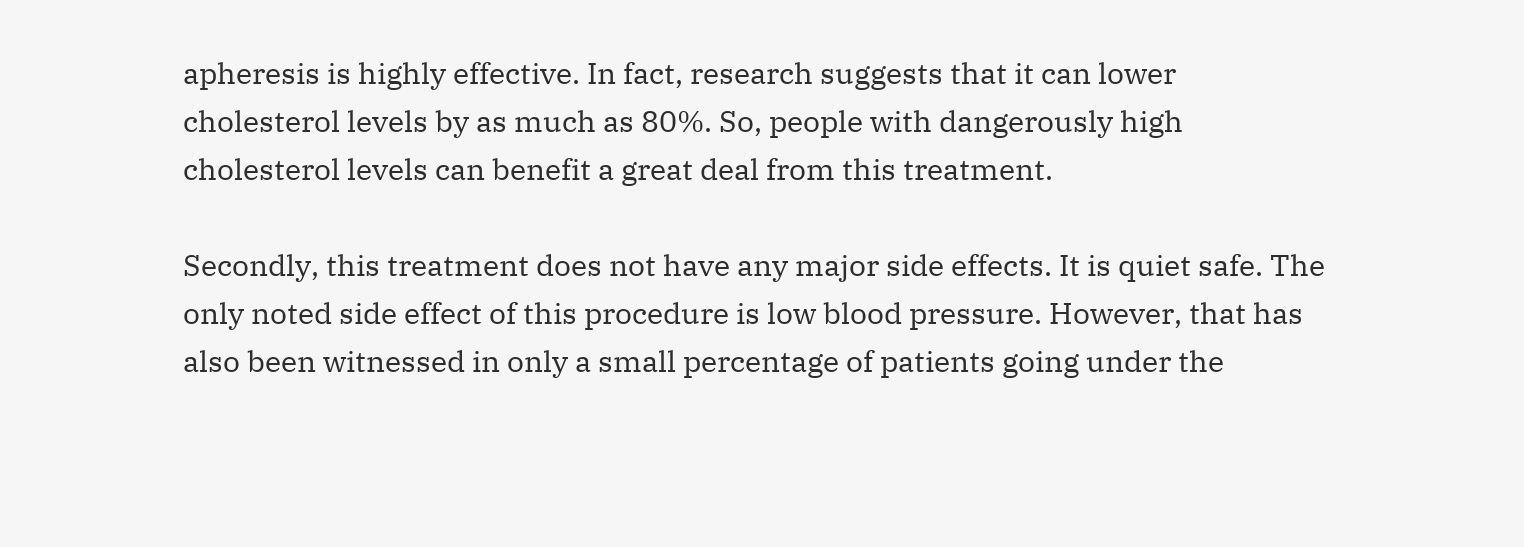apheresis is highly effective. In fact, research suggests that it can lower cholesterol levels by as much as 80%. So, people with dangerously high cholesterol levels can benefit a great deal from this treatment.

Secondly, this treatment does not have any major side effects. It is quiet safe. The only noted side effect of this procedure is low blood pressure. However, that has also been witnessed in only a small percentage of patients going under the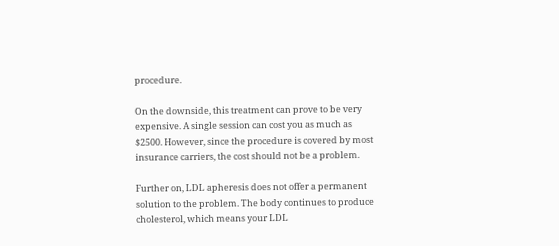procedure.

On the downside, this treatment can prove to be very expensive. A single session can cost you as much as $2500. However, since the procedure is covered by most insurance carriers, the cost should not be a problem.

Further on, LDL apheresis does not offer a permanent solution to the problem. The body continues to produce cholesterol, which means your LDL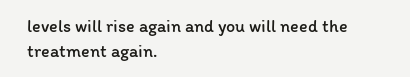levels will rise again and you will need the treatment again.